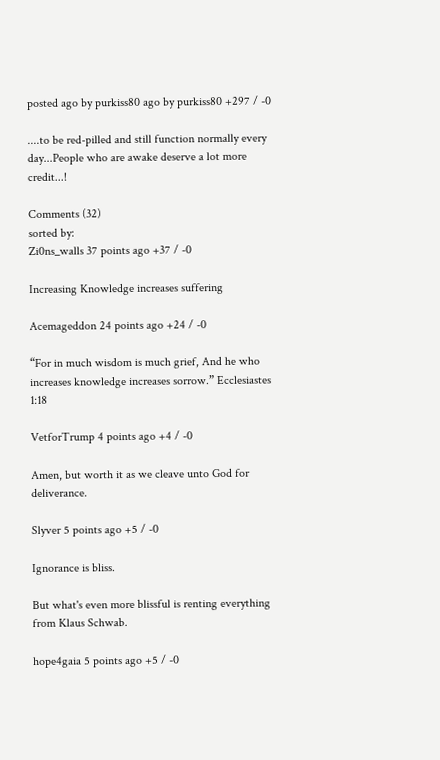posted ago by purkiss80 ago by purkiss80 +297 / -0

....to be red-pilled and still function normally every day...People who are awake deserve a lot more credit...!

Comments (32)
sorted by:
Zi0ns_walls 37 points ago +37 / -0

Increasing Knowledge increases suffering

Acemageddon 24 points ago +24 / -0

“For in much wisdom is much grief, And he who increases knowledge increases sorrow.” Ecclesiastes 1:18

VetforTrump 4 points ago +4 / -0

Amen, but worth it as we cleave unto God for deliverance.

Slyver 5 points ago +5 / -0

Ignorance is bliss.

But what's even more blissful is renting everything from Klaus Schwab.

hope4gaia 5 points ago +5 / -0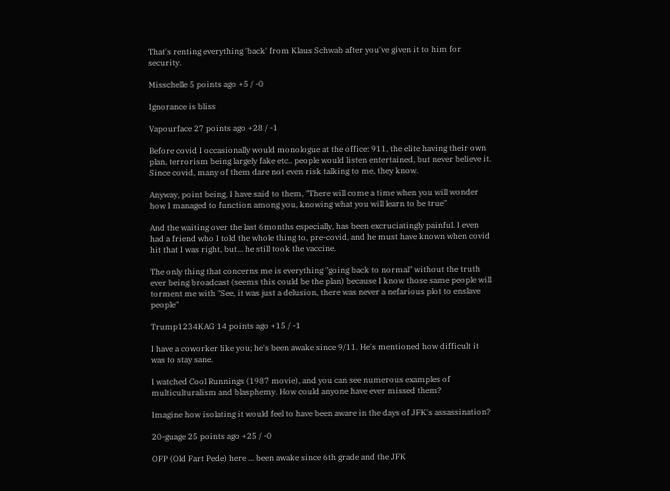That's renting everything 'back' from Klaus Schwab after you've given it to him for security.

Misschelle 5 points ago +5 / -0

Ignorance is bliss

Vapourface 27 points ago +28 / -1

Before covid I occasionally would monologue at the office: 911, the elite having their own plan, terrorism being largely fake etc.. people would listen entertained, but never believe it. Since covid, many of them dare not even risk talking to me, they know.

Anyway, point being, I have said to them, "There will come a time when you will wonder how I managed to function among you, knowing what you will learn to be true"

And the waiting over the last 6months especially, has been excruciatingly painful. I even had a friend who I told the whole thing to, pre-covid, and he must have known when covid hit that I was right, but... he still took the vaccine.

The only thing that concerns me is everything "going back to normal" without the truth ever being broadcast (seems this could be the plan) because I know those same people will torment me with "See, it was just a delusion, there was never a nefarious plot to enslave people"

Trump1234KAG 14 points ago +15 / -1

I have a coworker like you; he's been awake since 9/11. He's mentioned how difficult it was to stay sane.

I watched Cool Runnings (1987 movie), and you can see numerous examples of multiculturalism and blasphemy. How could anyone have ever missed them?

Imagine how isolating it would feel to have been aware in the days of JFK's assassination?

20-guage 25 points ago +25 / -0

OFP (Old Fart Pede) here ... been awake since 6th grade and the JFK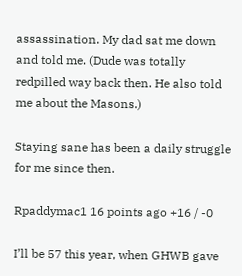assassination. My dad sat me down and told me. (Dude was totally redpilled way back then. He also told me about the Masons.)

Staying sane has been a daily struggle for me since then.

Rpaddymac1 16 points ago +16 / -0

I’ll be 57 this year, when GHWB gave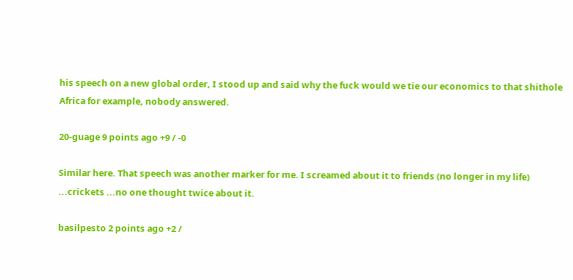his speech on a new global order, I stood up and said why the fuck would we tie our economics to that shithole Africa for example, nobody answered.

20-guage 9 points ago +9 / -0

Similar here. That speech was another marker for me. I screamed about it to friends (no longer in my life) ...crickets ...no one thought twice about it.

basilpesto 2 points ago +2 /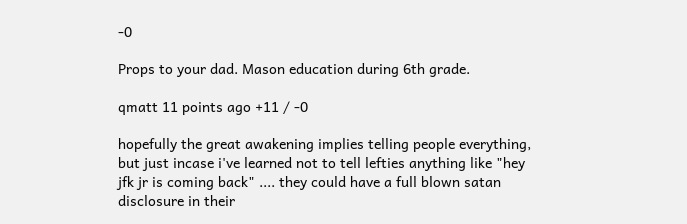-0

Props to your dad. Mason education during 6th grade.

qmatt 11 points ago +11 / -0

hopefully the great awakening implies telling people everything, but just incase i've learned not to tell lefties anything like "hey jfk jr is coming back" .... they could have a full blown satan disclosure in their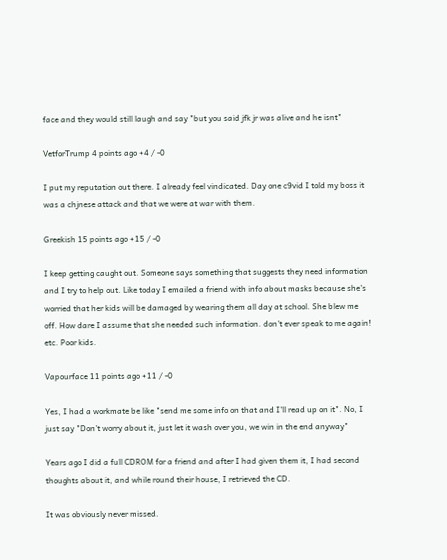face and they would still laugh and say "but you said jfk jr was alive and he isnt"

VetforTrump 4 points ago +4 / -0

I put my reputation out there. I already feel vindicated. Day one c9vid I told my boss it was a chjnese attack and that we were at war with them.

Greekish 15 points ago +15 / -0

I keep getting caught out. Someone says something that suggests they need information and I try to help out. Like today I emailed a friend with info about masks because she's worried that her kids will be damaged by wearing them all day at school. She blew me off. How dare I assume that she needed such information. don't ever speak to me again! etc. Poor kids.

Vapourface 11 points ago +11 / -0

Yes, I had a workmate be like "send me some info on that and I'll read up on it". No, I just say "Don't worry about it, just let it wash over you, we win in the end anyway"

Years ago I did a full CDROM for a friend and after I had given them it, I had second thoughts about it, and while round their house, I retrieved the CD.

It was obviously never missed.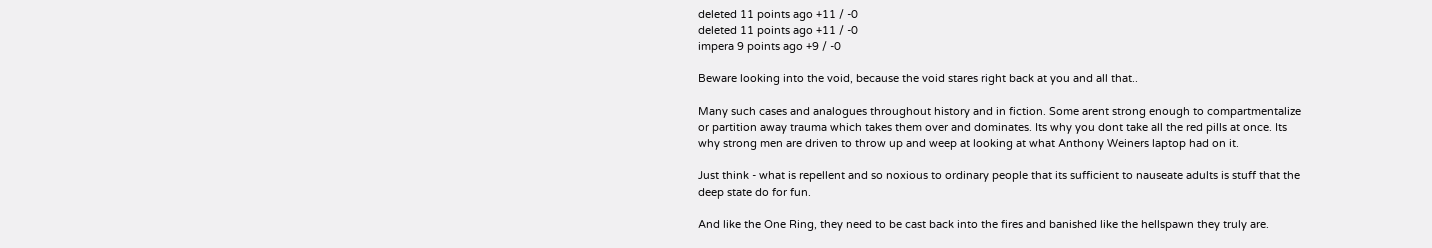deleted 11 points ago +11 / -0
deleted 11 points ago +11 / -0
impera 9 points ago +9 / -0

Beware looking into the void, because the void stares right back at you and all that..

Many such cases and analogues throughout history and in fiction. Some arent strong enough to compartmentalize or partition away trauma which takes them over and dominates. Its why you dont take all the red pills at once. Its why strong men are driven to throw up and weep at looking at what Anthony Weiners laptop had on it.

Just think - what is repellent and so noxious to ordinary people that its sufficient to nauseate adults is stuff that the deep state do for fun.

And like the One Ring, they need to be cast back into the fires and banished like the hellspawn they truly are.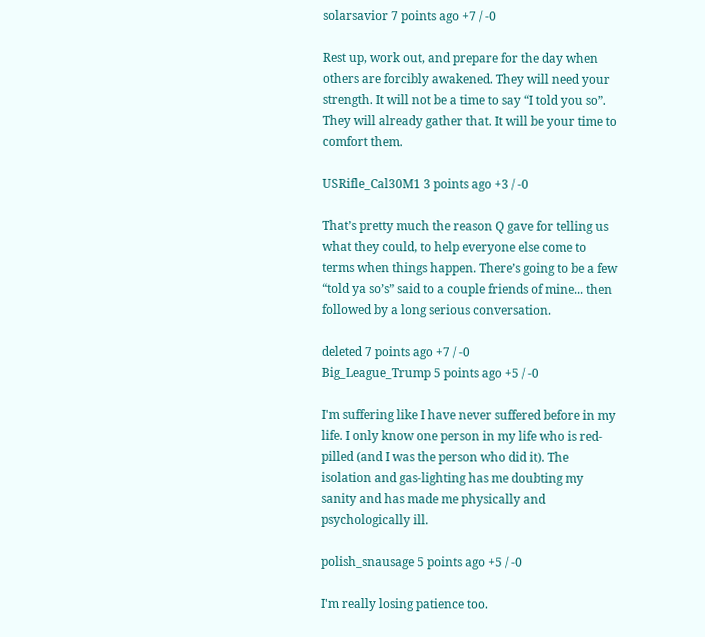solarsavior 7 points ago +7 / -0

Rest up, work out, and prepare for the day when others are forcibly awakened. They will need your strength. It will not be a time to say “I told you so”. They will already gather that. It will be your time to comfort them.

USRifle_Cal30M1 3 points ago +3 / -0

That’s pretty much the reason Q gave for telling us what they could, to help everyone else come to terms when things happen. There’s going to be a few “told ya so’s” said to a couple friends of mine... then followed by a long serious conversation.

deleted 7 points ago +7 / -0
Big_League_Trump 5 points ago +5 / -0

I'm suffering like I have never suffered before in my life. I only know one person in my life who is red-pilled (and I was the person who did it). The isolation and gas-lighting has me doubting my sanity and has made me physically and psychologically ill.

polish_snausage 5 points ago +5 / -0

I'm really losing patience too.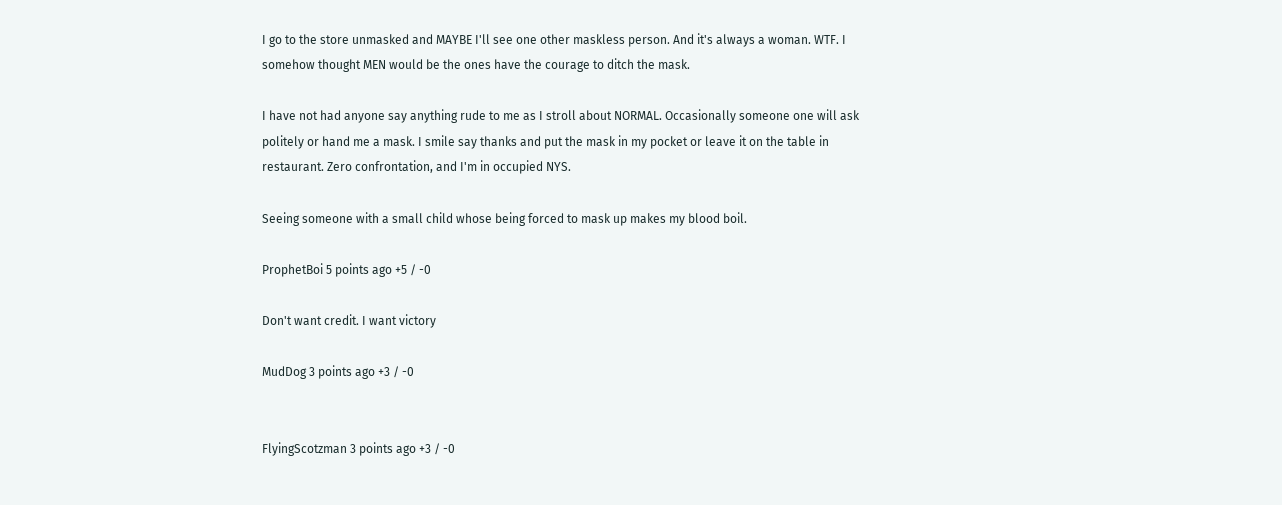I go to the store unmasked and MAYBE I'll see one other maskless person. And it's always a woman. WTF. I somehow thought MEN would be the ones have the courage to ditch the mask.

I have not had anyone say anything rude to me as I stroll about NORMAL. Occasionally someone one will ask politely or hand me a mask. I smile say thanks and put the mask in my pocket or leave it on the table in restaurant. Zero confrontation, and I'm in occupied NYS.

Seeing someone with a small child whose being forced to mask up makes my blood boil.

ProphetBoi 5 points ago +5 / -0

Don't want credit. I want victory

MudDog 3 points ago +3 / -0


FlyingScotzman 3 points ago +3 / -0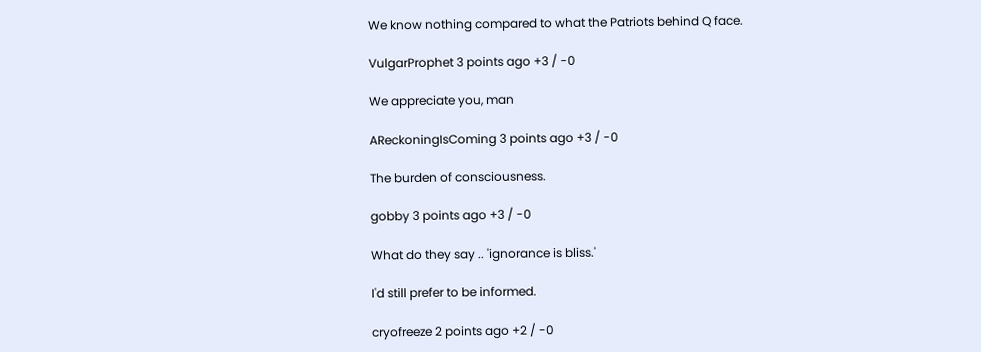We know nothing compared to what the Patriots behind Q face.

VulgarProphet 3 points ago +3 / -0

We appreciate you, man

AReckoningIsComing 3 points ago +3 / -0

The burden of consciousness.

gobby 3 points ago +3 / -0

What do they say .. 'ignorance is bliss.'

I'd still prefer to be informed.

cryofreeze 2 points ago +2 / -0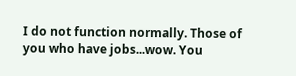I do not function normally. Those of you who have jobs...wow. You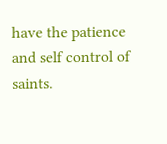have the patience and self control of saints.